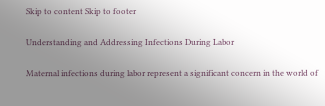Skip to content Skip to footer

Understanding and Addressing Infections During Labor

Maternal infections during labor represent a significant concern in the world of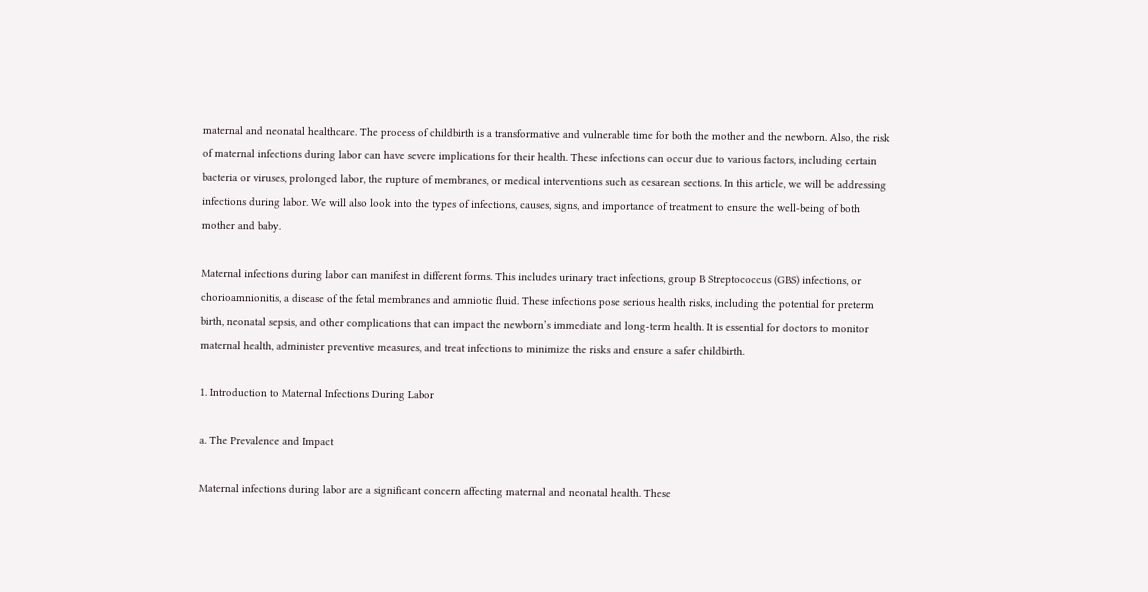maternal and neonatal healthcare. The process of childbirth is a transformative and vulnerable time for both the mother and the newborn. Also, the risk of maternal infections during labor can have severe implications for their health. These infections can occur due to various factors, including certain bacteria or viruses, prolonged labor, the rupture of membranes, or medical interventions such as cesarean sections. In this article, we will be addressing infections during labor. We will also look into the types of infections, causes, signs, and importance of treatment to ensure the well-being of both mother and baby.

Maternal infections during labor can manifest in different forms. This includes urinary tract infections, group B Streptococcus (GBS) infections, or chorioamnionitis, a disease of the fetal membranes and amniotic fluid. These infections pose serious health risks, including the potential for preterm birth, neonatal sepsis, and other complications that can impact the newborn’s immediate and long-term health. It is essential for doctors to monitor maternal health, administer preventive measures, and treat infections to minimize the risks and ensure a safer childbirth.

1. Introduction to Maternal Infections During Labor

a. The Prevalence and Impact

Maternal infections during labor are a significant concern affecting maternal and neonatal health. These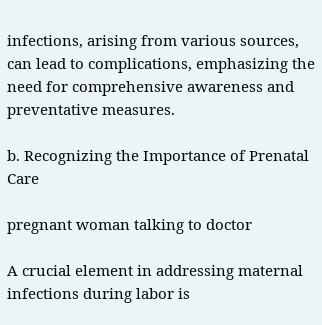infections, arising from various sources, can lead to complications, emphasizing the need for comprehensive awareness and preventative measures.

b. Recognizing the Importance of Prenatal Care

pregnant woman talking to doctor

A crucial element in addressing maternal infections during labor is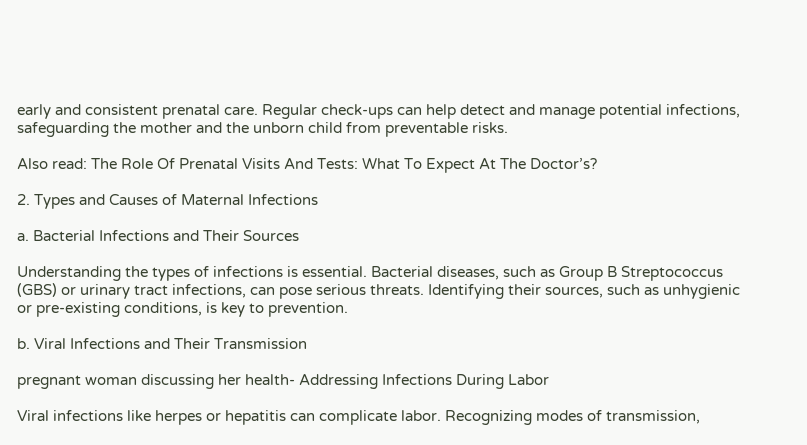early and consistent prenatal care. Regular check-ups can help detect and manage potential infections, safeguarding the mother and the unborn child from preventable risks.

Also read: The Role Of Prenatal Visits And Tests: What To Expect At The Doctor’s?

2. Types and Causes of Maternal Infections

a. Bacterial Infections and Their Sources

Understanding the types of infections is essential. Bacterial diseases, such as Group B Streptococcus (GBS) or urinary tract infections, can pose serious threats. Identifying their sources, such as unhygienic or pre-existing conditions, is key to prevention.

b. Viral Infections and Their Transmission

pregnant woman discussing her health- Addressing Infections During Labor

Viral infections like herpes or hepatitis can complicate labor. Recognizing modes of transmission,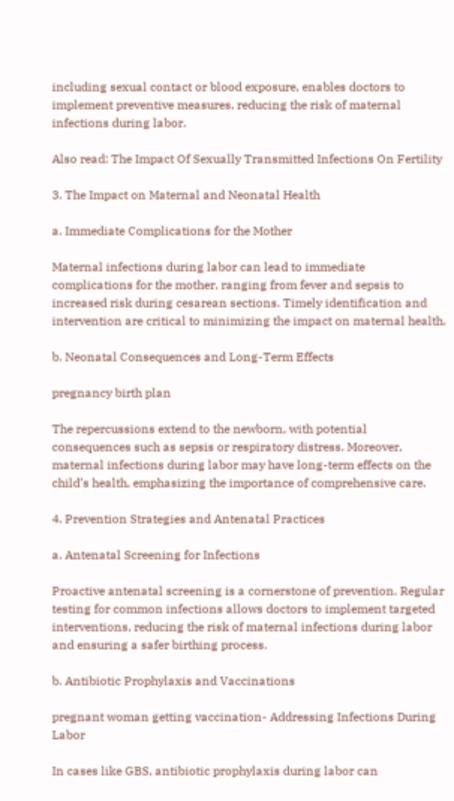including sexual contact or blood exposure, enables doctors to implement preventive measures, reducing the risk of maternal infections during labor.

Also read: The Impact Of Sexually Transmitted Infections On Fertility

3. The Impact on Maternal and Neonatal Health

a. Immediate Complications for the Mother

Maternal infections during labor can lead to immediate complications for the mother, ranging from fever and sepsis to increased risk during cesarean sections. Timely identification and intervention are critical to minimizing the impact on maternal health.

b. Neonatal Consequences and Long-Term Effects

pregnancy birth plan

The repercussions extend to the newborn, with potential consequences such as sepsis or respiratory distress. Moreover, maternal infections during labor may have long-term effects on the child’s health, emphasizing the importance of comprehensive care.

4. Prevention Strategies and Antenatal Practices

a. Antenatal Screening for Infections

Proactive antenatal screening is a cornerstone of prevention. Regular testing for common infections allows doctors to implement targeted interventions, reducing the risk of maternal infections during labor and ensuring a safer birthing process.

b. Antibiotic Prophylaxis and Vaccinations

pregnant woman getting vaccination- Addressing Infections During Labor

In cases like GBS, antibiotic prophylaxis during labor can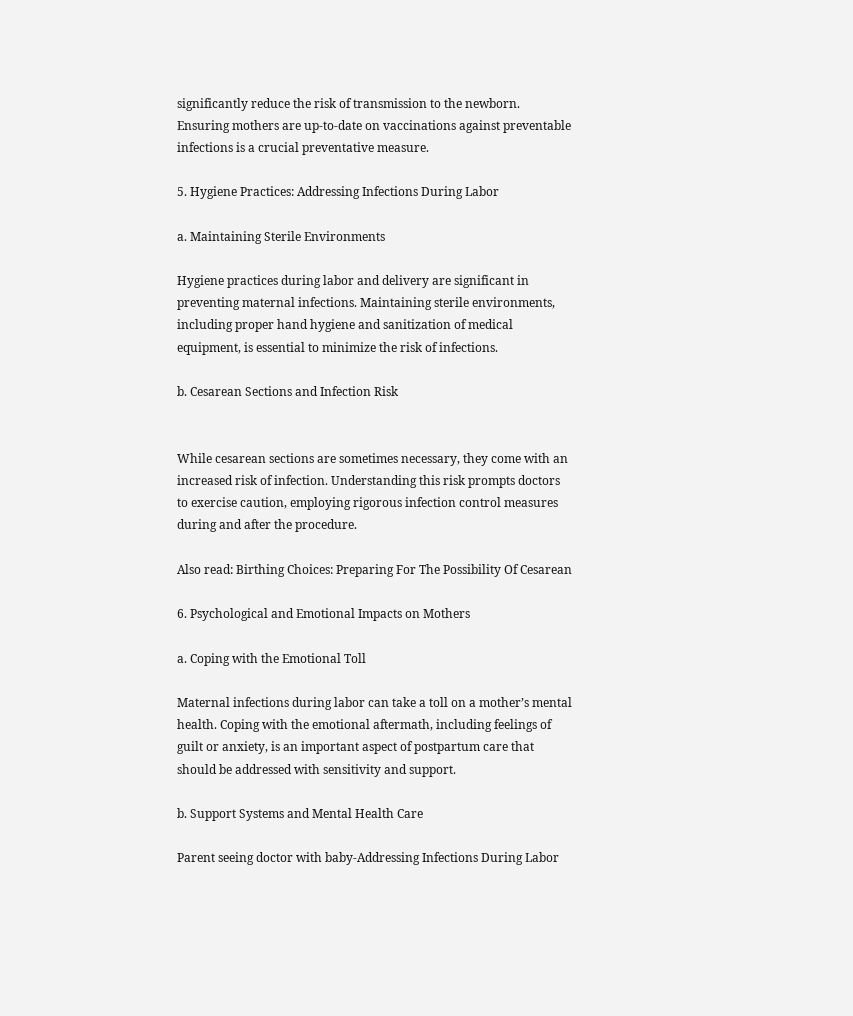significantly reduce the risk of transmission to the newborn. Ensuring mothers are up-to-date on vaccinations against preventable infections is a crucial preventative measure.

5. Hygiene Practices: Addressing Infections During Labor

a. Maintaining Sterile Environments

Hygiene practices during labor and delivery are significant in preventing maternal infections. Maintaining sterile environments, including proper hand hygiene and sanitization of medical equipment, is essential to minimize the risk of infections.

b. Cesarean Sections and Infection Risk


While cesarean sections are sometimes necessary, they come with an increased risk of infection. Understanding this risk prompts doctors to exercise caution, employing rigorous infection control measures during and after the procedure.

Also read: Birthing Choices: Preparing For The Possibility Of Cesarean

6. Psychological and Emotional Impacts on Mothers

a. Coping with the Emotional Toll

Maternal infections during labor can take a toll on a mother’s mental health. Coping with the emotional aftermath, including feelings of guilt or anxiety, is an important aspect of postpartum care that should be addressed with sensitivity and support.

b. Support Systems and Mental Health Care

Parent seeing doctor with baby-Addressing Infections During Labor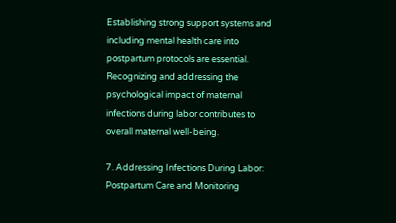Establishing strong support systems and including mental health care into postpartum protocols are essential. Recognizing and addressing the psychological impact of maternal infections during labor contributes to overall maternal well-being.

7. Addressing Infections During Labor: Postpartum Care and Monitoring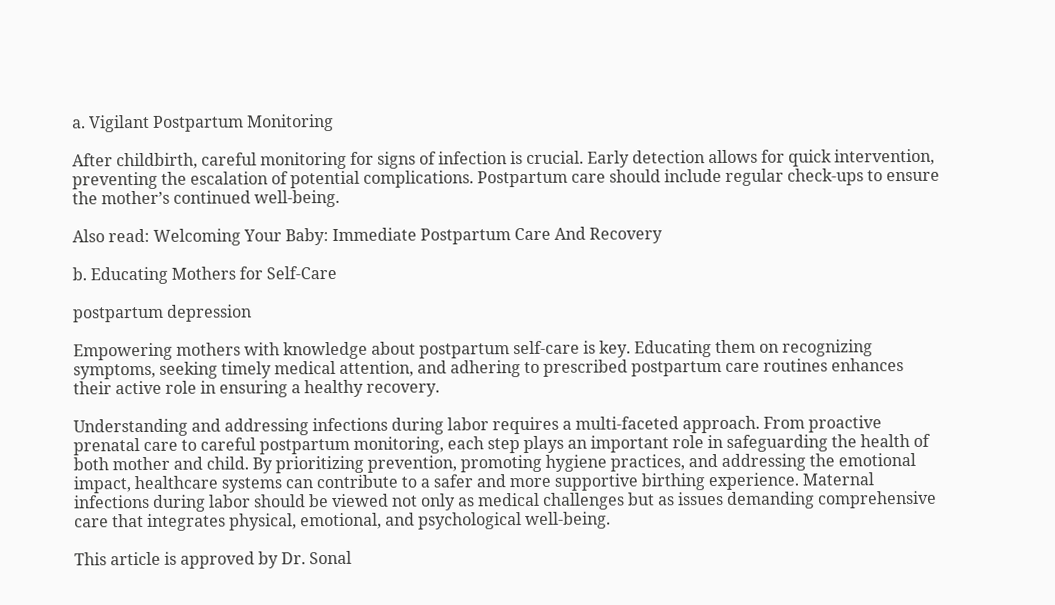a. Vigilant Postpartum Monitoring

After childbirth, careful monitoring for signs of infection is crucial. Early detection allows for quick intervention, preventing the escalation of potential complications. Postpartum care should include regular check-ups to ensure the mother’s continued well-being.

Also read: Welcoming Your Baby: Immediate Postpartum Care And Recovery

b. Educating Mothers for Self-Care

postpartum depression

Empowering mothers with knowledge about postpartum self-care is key. Educating them on recognizing symptoms, seeking timely medical attention, and adhering to prescribed postpartum care routines enhances their active role in ensuring a healthy recovery.

Understanding and addressing infections during labor requires a multi-faceted approach. From proactive prenatal care to careful postpartum monitoring, each step plays an important role in safeguarding the health of both mother and child. By prioritizing prevention, promoting hygiene practices, and addressing the emotional impact, healthcare systems can contribute to a safer and more supportive birthing experience. Maternal infections during labor should be viewed not only as medical challenges but as issues demanding comprehensive care that integrates physical, emotional, and psychological well-being.

This article is approved by Dr. Sonal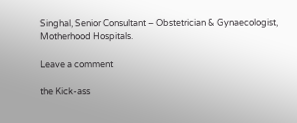Singhal, Senior Consultant – Obstetrician & Gynaecologist, Motherhood Hospitals.

Leave a comment

the Kick-ass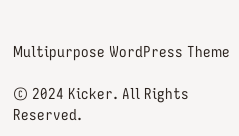Multipurpose WordPress Theme

© 2024 Kicker. All Rights Reserved.